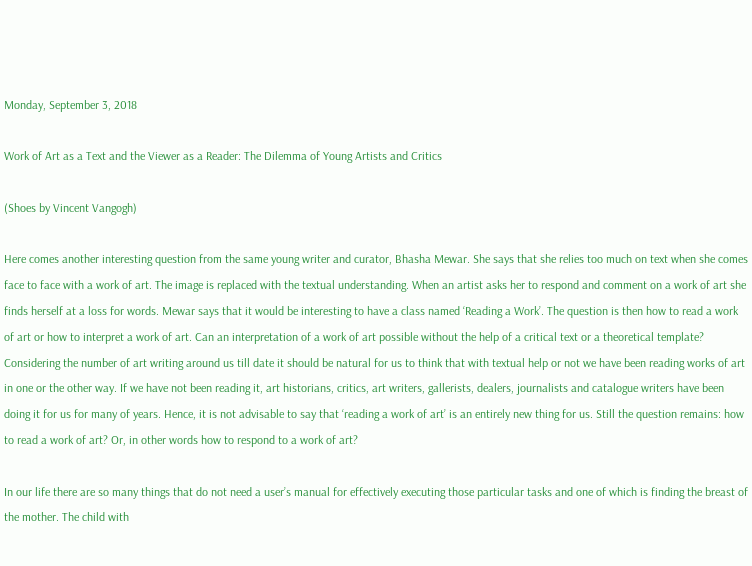Monday, September 3, 2018

Work of Art as a Text and the Viewer as a Reader: The Dilemma of Young Artists and Critics

(Shoes by Vincent Vangogh)

Here comes another interesting question from the same young writer and curator, Bhasha Mewar. She says that she relies too much on text when she comes face to face with a work of art. The image is replaced with the textual understanding. When an artist asks her to respond and comment on a work of art she finds herself at a loss for words. Mewar says that it would be interesting to have a class named ‘Reading a Work’. The question is then how to read a work of art or how to interpret a work of art. Can an interpretation of a work of art possible without the help of a critical text or a theoretical template? Considering the number of art writing around us till date it should be natural for us to think that with textual help or not we have been reading works of art in one or the other way. If we have not been reading it, art historians, critics, art writers, gallerists, dealers, journalists and catalogue writers have been doing it for us for many of years. Hence, it is not advisable to say that ‘reading a work of art’ is an entirely new thing for us. Still the question remains: how to read a work of art? Or, in other words how to respond to a work of art?

In our life there are so many things that do not need a user’s manual for effectively executing those particular tasks and one of which is finding the breast of the mother. The child with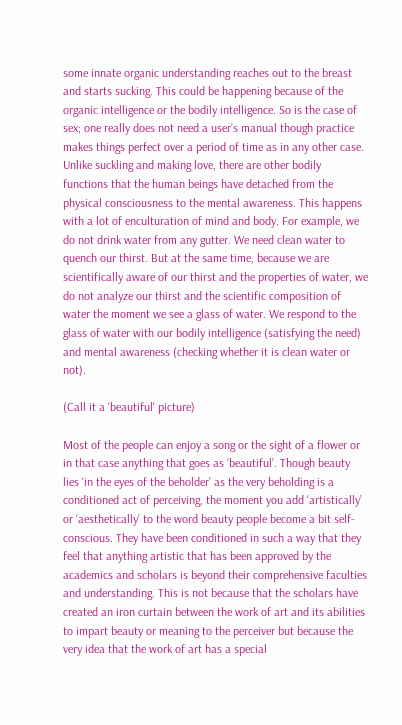some innate organic understanding reaches out to the breast and starts sucking. This could be happening because of the organic intelligence or the bodily intelligence. So is the case of sex; one really does not need a user’s manual though practice makes things perfect over a period of time as in any other case. Unlike suckling and making love, there are other bodily functions that the human beings have detached from the physical consciousness to the mental awareness. This happens with a lot of enculturation of mind and body. For example, we do not drink water from any gutter. We need clean water to quench our thirst. But at the same time, because we are scientifically aware of our thirst and the properties of water, we do not analyze our thirst and the scientific composition of water the moment we see a glass of water. We respond to the glass of water with our bodily intelligence (satisfying the need) and mental awareness (checking whether it is clean water or not).

(Call it a 'beautiful' picture)

Most of the people can enjoy a song or the sight of a flower or in that case anything that goes as ‘beautiful’. Though beauty lies ‘in the eyes of the beholder’ as the very beholding is a conditioned act of perceiving, the moment you add ‘artistically’ or ‘aesthetically’ to the word beauty people become a bit self-conscious. They have been conditioned in such a way that they feel that anything artistic that has been approved by the academics and scholars is beyond their comprehensive faculties and understanding. This is not because that the scholars have created an iron curtain between the work of art and its abilities to impart beauty or meaning to the perceiver but because the very idea that the work of art has a special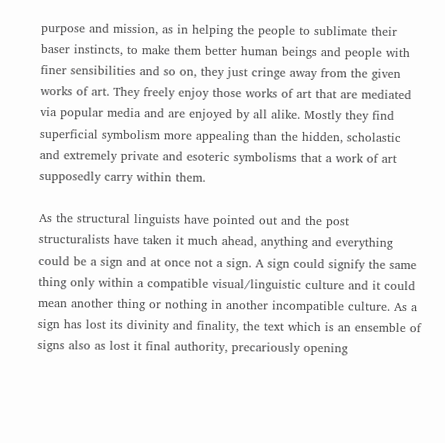purpose and mission, as in helping the people to sublimate their baser instincts, to make them better human beings and people with finer sensibilities and so on, they just cringe away from the given works of art. They freely enjoy those works of art that are mediated via popular media and are enjoyed by all alike. Mostly they find superficial symbolism more appealing than the hidden, scholastic and extremely private and esoteric symbolisms that a work of art supposedly carry within them.

As the structural linguists have pointed out and the post structuralists have taken it much ahead, anything and everything could be a sign and at once not a sign. A sign could signify the same thing only within a compatible visual/linguistic culture and it could mean another thing or nothing in another incompatible culture. As a sign has lost its divinity and finality, the text which is an ensemble of signs also as lost it final authority, precariously opening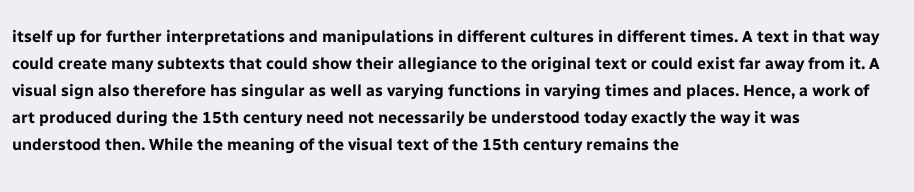itself up for further interpretations and manipulations in different cultures in different times. A text in that way could create many subtexts that could show their allegiance to the original text or could exist far away from it. A visual sign also therefore has singular as well as varying functions in varying times and places. Hence, a work of art produced during the 15th century need not necessarily be understood today exactly the way it was understood then. While the meaning of the visual text of the 15th century remains the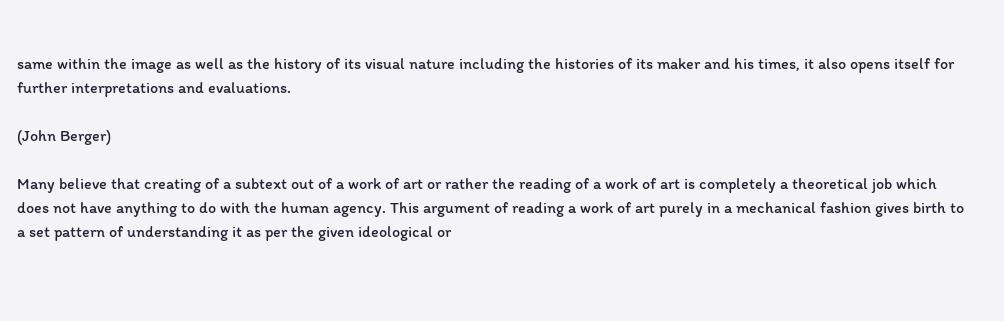same within the image as well as the history of its visual nature including the histories of its maker and his times, it also opens itself for further interpretations and evaluations.

(John Berger)

Many believe that creating of a subtext out of a work of art or rather the reading of a work of art is completely a theoretical job which does not have anything to do with the human agency. This argument of reading a work of art purely in a mechanical fashion gives birth to a set pattern of understanding it as per the given ideological or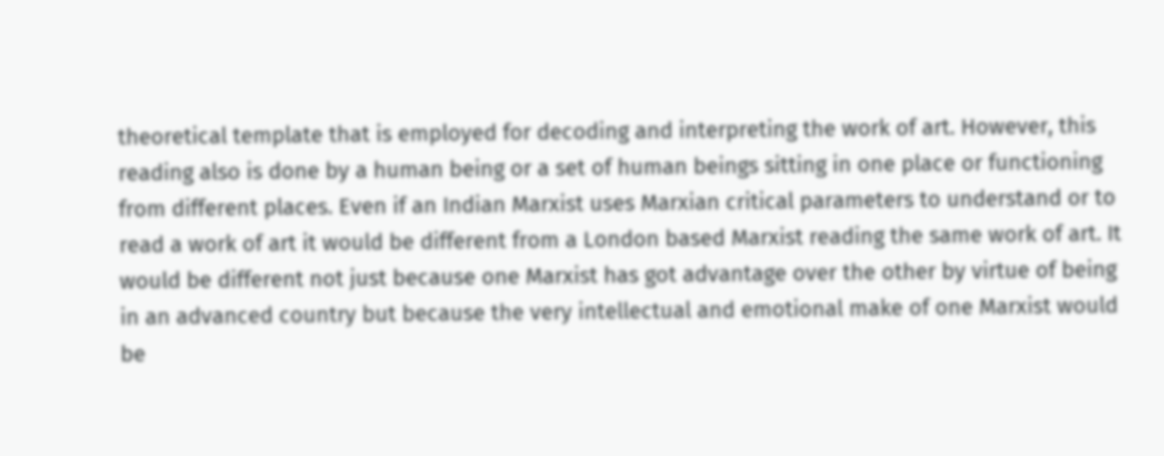theoretical template that is employed for decoding and interpreting the work of art. However, this reading also is done by a human being or a set of human beings sitting in one place or functioning from different places. Even if an Indian Marxist uses Marxian critical parameters to understand or to read a work of art it would be different from a London based Marxist reading the same work of art. It would be different not just because one Marxist has got advantage over the other by virtue of being in an advanced country but because the very intellectual and emotional make of one Marxist would be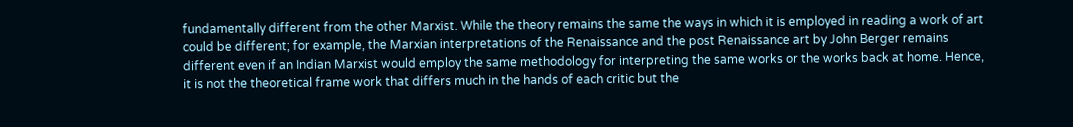fundamentally different from the other Marxist. While the theory remains the same the ways in which it is employed in reading a work of art could be different; for example, the Marxian interpretations of the Renaissance and the post Renaissance art by John Berger remains different even if an Indian Marxist would employ the same methodology for interpreting the same works or the works back at home. Hence, it is not the theoretical frame work that differs much in the hands of each critic but the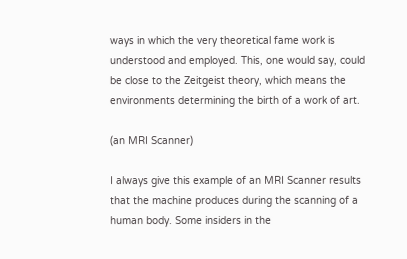ways in which the very theoretical fame work is understood and employed. This, one would say, could be close to the Zeitgeist theory, which means the environments determining the birth of a work of art.

(an MRI Scanner)

I always give this example of an MRI Scanner results that the machine produces during the scanning of a human body. Some insiders in the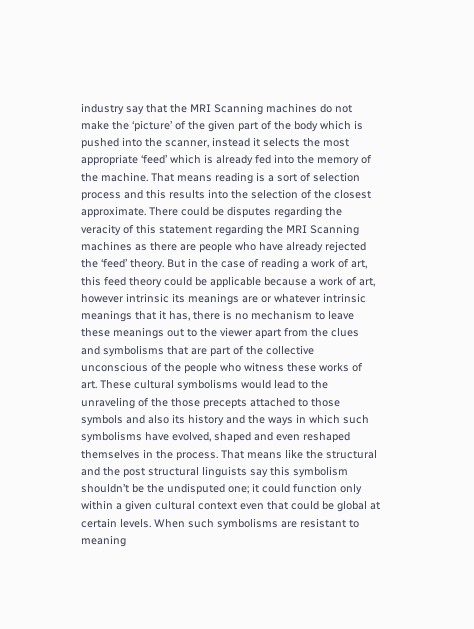industry say that the MRI Scanning machines do not make the ‘picture’ of the given part of the body which is pushed into the scanner, instead it selects the most appropriate ‘feed’ which is already fed into the memory of the machine. That means reading is a sort of selection process and this results into the selection of the closest approximate. There could be disputes regarding the veracity of this statement regarding the MRI Scanning machines as there are people who have already rejected the ‘feed’ theory. But in the case of reading a work of art, this feed theory could be applicable because a work of art, however intrinsic its meanings are or whatever intrinsic meanings that it has, there is no mechanism to leave these meanings out to the viewer apart from the clues and symbolisms that are part of the collective unconscious of the people who witness these works of art. These cultural symbolisms would lead to the unraveling of the those precepts attached to those symbols and also its history and the ways in which such symbolisms have evolved, shaped and even reshaped themselves in the process. That means like the structural and the post structural linguists say this symbolism shouldn’t be the undisputed one; it could function only within a given cultural context even that could be global at certain levels. When such symbolisms are resistant to meaning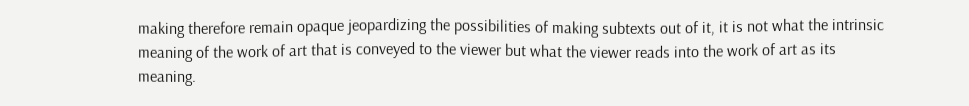making therefore remain opaque jeopardizing the possibilities of making subtexts out of it, it is not what the intrinsic meaning of the work of art that is conveyed to the viewer but what the viewer reads into the work of art as its meaning.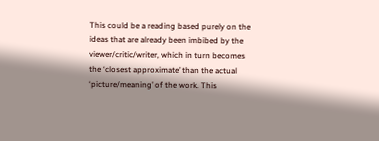This could be a reading based purely on the ideas that are already been imbibed by the viewer/critic/writer, which in turn becomes the ‘closest approximate’ than the actual ‘picture/meaning’ of the work. This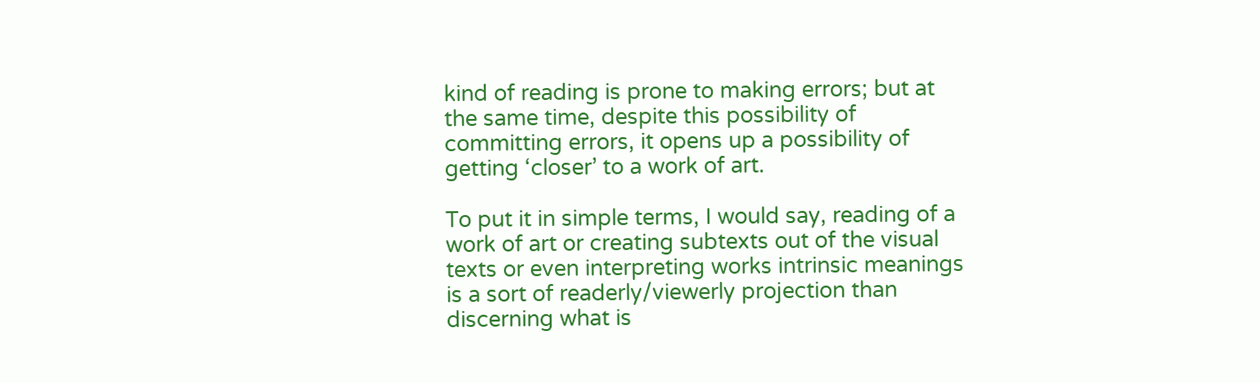kind of reading is prone to making errors; but at the same time, despite this possibility of committing errors, it opens up a possibility of getting ‘closer’ to a work of art.

To put it in simple terms, I would say, reading of a work of art or creating subtexts out of the visual texts or even interpreting works intrinsic meanings is a sort of readerly/viewerly projection than discerning what is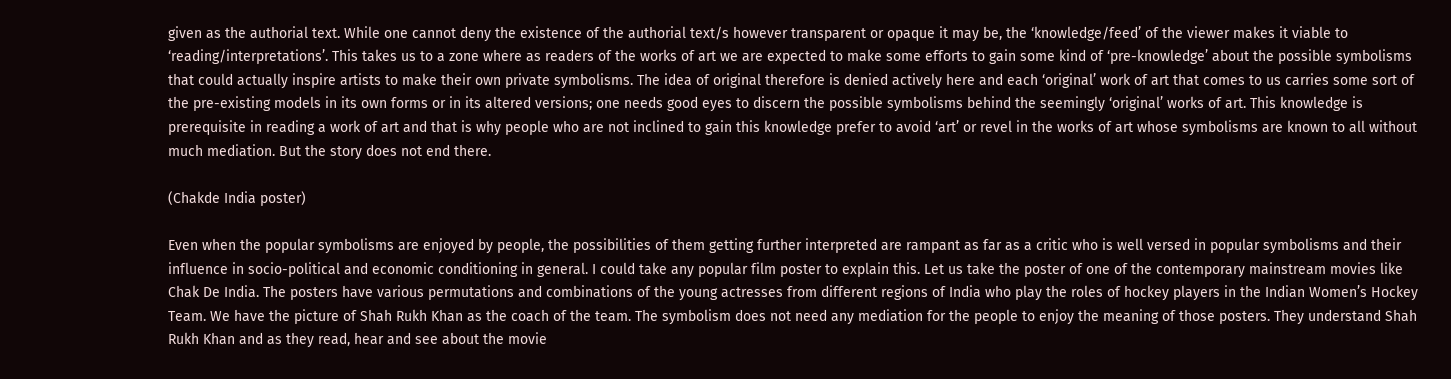given as the authorial text. While one cannot deny the existence of the authorial text/s however transparent or opaque it may be, the ‘knowledge/feed’ of the viewer makes it viable to ‘reading/interpretations’. This takes us to a zone where as readers of the works of art we are expected to make some efforts to gain some kind of ‘pre-knowledge’ about the possible symbolisms that could actually inspire artists to make their own private symbolisms. The idea of original therefore is denied actively here and each ‘original’ work of art that comes to us carries some sort of the pre-existing models in its own forms or in its altered versions; one needs good eyes to discern the possible symbolisms behind the seemingly ‘original’ works of art. This knowledge is prerequisite in reading a work of art and that is why people who are not inclined to gain this knowledge prefer to avoid ‘art’ or revel in the works of art whose symbolisms are known to all without much mediation. But the story does not end there.

(Chakde India poster)

Even when the popular symbolisms are enjoyed by people, the possibilities of them getting further interpreted are rampant as far as a critic who is well versed in popular symbolisms and their influence in socio-political and economic conditioning in general. I could take any popular film poster to explain this. Let us take the poster of one of the contemporary mainstream movies like Chak De India. The posters have various permutations and combinations of the young actresses from different regions of India who play the roles of hockey players in the Indian Women’s Hockey Team. We have the picture of Shah Rukh Khan as the coach of the team. The symbolism does not need any mediation for the people to enjoy the meaning of those posters. They understand Shah Rukh Khan and as they read, hear and see about the movie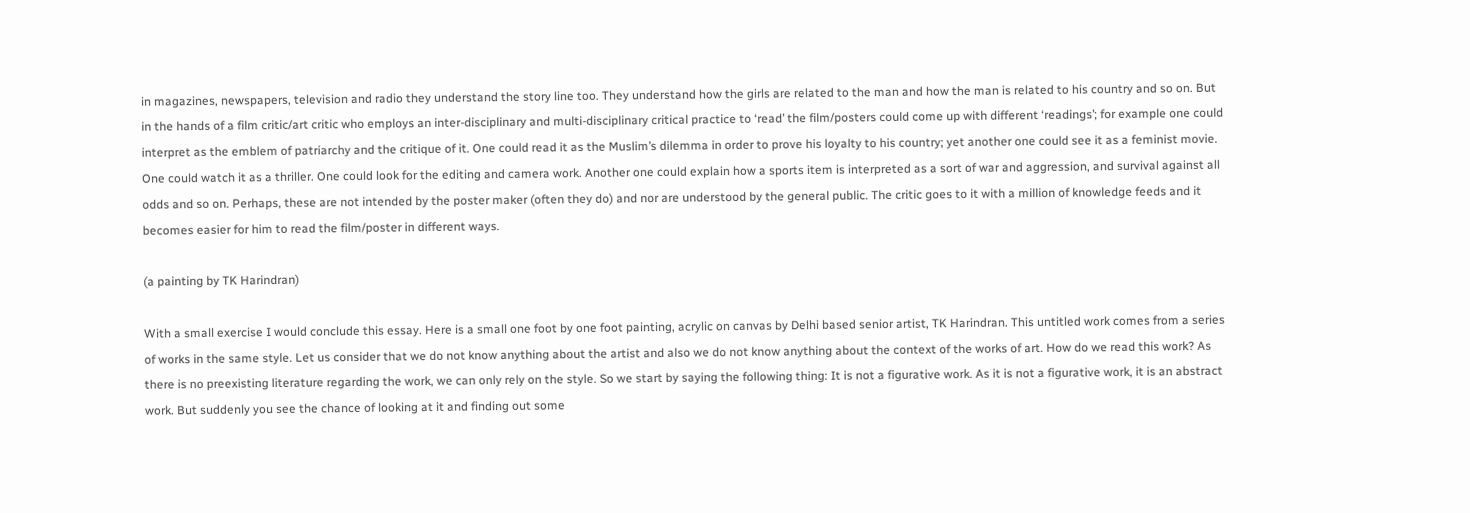in magazines, newspapers, television and radio they understand the story line too. They understand how the girls are related to the man and how the man is related to his country and so on. But in the hands of a film critic/art critic who employs an inter-disciplinary and multi-disciplinary critical practice to ‘read’ the film/posters could come up with different ‘readings’; for example one could interpret as the emblem of patriarchy and the critique of it. One could read it as the Muslim’s dilemma in order to prove his loyalty to his country; yet another one could see it as a feminist movie. One could watch it as a thriller. One could look for the editing and camera work. Another one could explain how a sports item is interpreted as a sort of war and aggression, and survival against all odds and so on. Perhaps, these are not intended by the poster maker (often they do) and nor are understood by the general public. The critic goes to it with a million of knowledge feeds and it becomes easier for him to read the film/poster in different ways.

(a painting by TK Harindran)

With a small exercise I would conclude this essay. Here is a small one foot by one foot painting, acrylic on canvas by Delhi based senior artist, TK Harindran. This untitled work comes from a series of works in the same style. Let us consider that we do not know anything about the artist and also we do not know anything about the context of the works of art. How do we read this work? As there is no preexisting literature regarding the work, we can only rely on the style. So we start by saying the following thing: It is not a figurative work. As it is not a figurative work, it is an abstract work. But suddenly you see the chance of looking at it and finding out some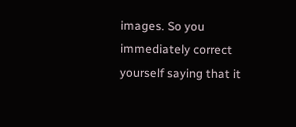images. So you immediately correct yourself saying that it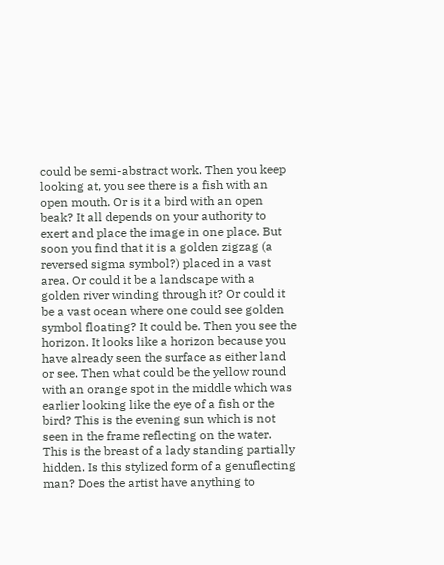could be semi-abstract work. Then you keep looking at, you see there is a fish with an open mouth. Or is it a bird with an open beak? It all depends on your authority to exert and place the image in one place. But soon you find that it is a golden zigzag (a reversed sigma symbol?) placed in a vast area. Or could it be a landscape with a golden river winding through it? Or could it be a vast ocean where one could see golden symbol floating? It could be. Then you see the horizon. It looks like a horizon because you have already seen the surface as either land or see. Then what could be the yellow round with an orange spot in the middle which was earlier looking like the eye of a fish or the bird? This is the evening sun which is not seen in the frame reflecting on the water. This is the breast of a lady standing partially hidden. Is this stylized form of a genuflecting man? Does the artist have anything to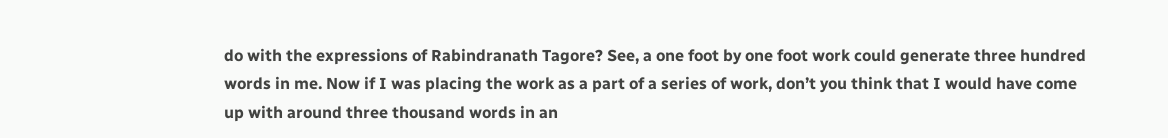do with the expressions of Rabindranath Tagore? See, a one foot by one foot work could generate three hundred words in me. Now if I was placing the work as a part of a series of work, don’t you think that I would have come up with around three thousand words in an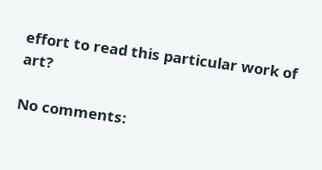effort to read this particular work of art?

No comments: